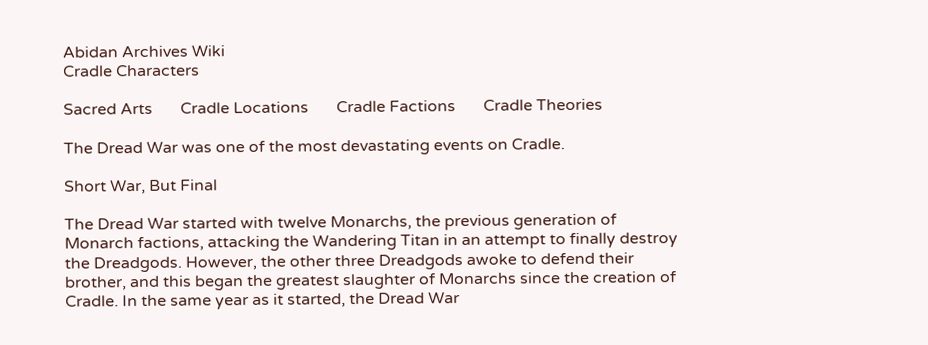Abidan Archives Wiki
Cradle Characters

Sacred Arts       Cradle Locations       Cradle Factions       Cradle Theories

The Dread War was one of the most devastating events on Cradle.

Short War, But Final

The Dread War started with twelve Monarchs, the previous generation of Monarch factions, attacking the Wandering Titan in an attempt to finally destroy the Dreadgods. However, the other three Dreadgods awoke to defend their brother, and this began the greatest slaughter of Monarchs since the creation of Cradle. In the same year as it started, the Dread War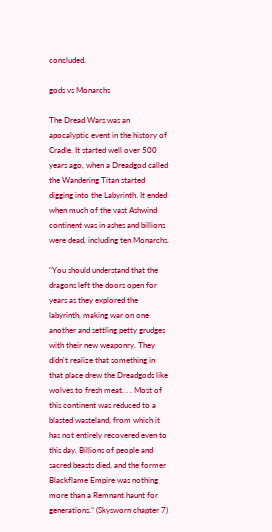concluded.

gods vs Monarchs

The Dread Wars was an apocalyptic event in the history of Cradle. It started well over 500 years ago, when a Dreadgod called the Wandering Titan started digging into the Labyrinth. It ended when much of the vast Ashwind continent was in ashes and billions were dead, including ten Monarchs.

“You should understand that the dragons left the doors open for years as they explored the labyrinth, making war on one another and settling petty grudges with their new weaponry. They didn't realize that something in that place drew the Dreadgods like wolves to fresh meat. . . Most of this continent was reduced to a blasted wasteland, from which it has not entirely recovered even to this day. Billions of people and sacred beasts died, and the former Blackflame Empire was nothing more than a Remnant haunt for generations.” (Skysworn chapter 7)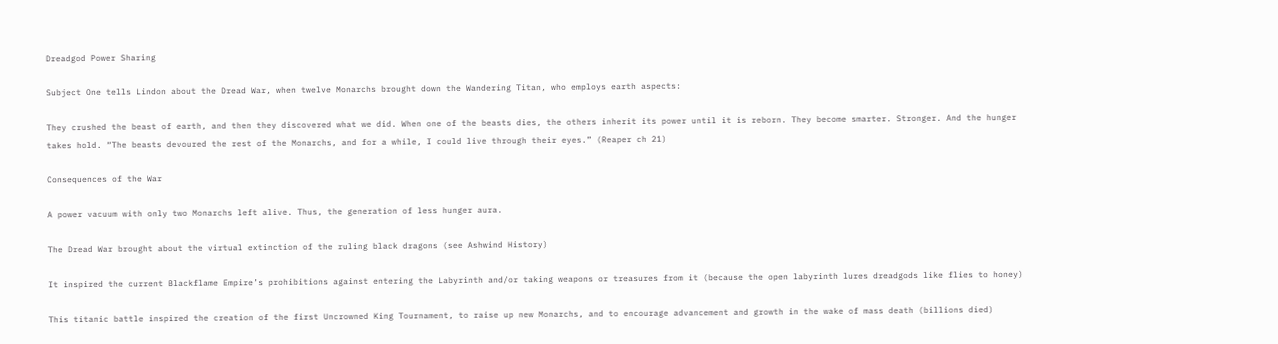Dreadgod Power Sharing

Subject One tells Lindon about the Dread War, when twelve Monarchs brought down the Wandering Titan, who employs earth aspects:

They crushed the beast of earth, and then they discovered what we did. When one of the beasts dies, the others inherit its power until it is reborn. They become smarter. Stronger. And the hunger takes hold. “The beasts devoured the rest of the Monarchs, and for a while, I could live through their eyes.” (Reaper ch 21)

Consequences of the War

A power vacuum with only two Monarchs left alive. Thus, the generation of less hunger aura.

The Dread War brought about the virtual extinction of the ruling black dragons (see Ashwind History)

It inspired the current Blackflame Empire’s prohibitions against entering the Labyrinth and/or taking weapons or treasures from it (because the open labyrinth lures dreadgods like flies to honey)

This titanic battle inspired the creation of the first Uncrowned King Tournament, to raise up new Monarchs, and to encourage advancement and growth in the wake of mass death (billions died)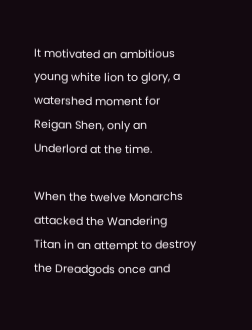It motivated an ambitious young white lion to glory, a watershed moment for Reigan Shen, only an Underlord at the time.

When the twelve Monarchs attacked the Wandering Titan in an attempt to destroy the Dreadgods once and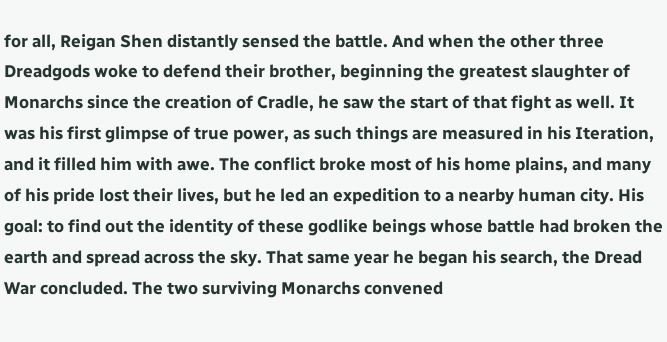for all, Reigan Shen distantly sensed the battle. And when the other three Dreadgods woke to defend their brother, beginning the greatest slaughter of Monarchs since the creation of Cradle, he saw the start of that fight as well. It was his first glimpse of true power, as such things are measured in his Iteration, and it filled him with awe. The conflict broke most of his home plains, and many of his pride lost their lives, but he led an expedition to a nearby human city. His goal: to find out the identity of these godlike beings whose battle had broken the earth and spread across the sky. That same year he began his search, the Dread War concluded. The two surviving Monarchs convened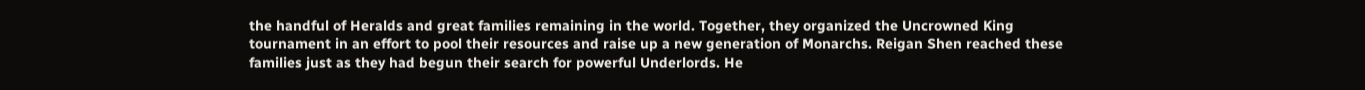the handful of Heralds and great families remaining in the world. Together, they organized the Uncrowned King tournament in an effort to pool their resources and raise up a new generation of Monarchs. Reigan Shen reached these families just as they had begun their search for powerful Underlords. He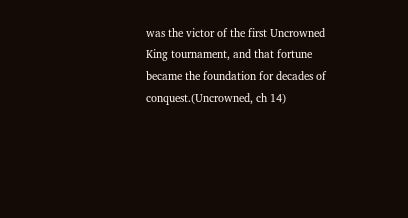was the victor of the first Uncrowned King tournament, and that fortune became the foundation for decades of conquest.(Uncrowned, ch 14)